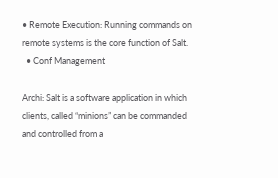• Remote Execution: Running commands on remote systems is the core function of Salt.
  • Conf Management

Archi: Salt is a software application in which clients, called “minions” can be commanded and controlled from a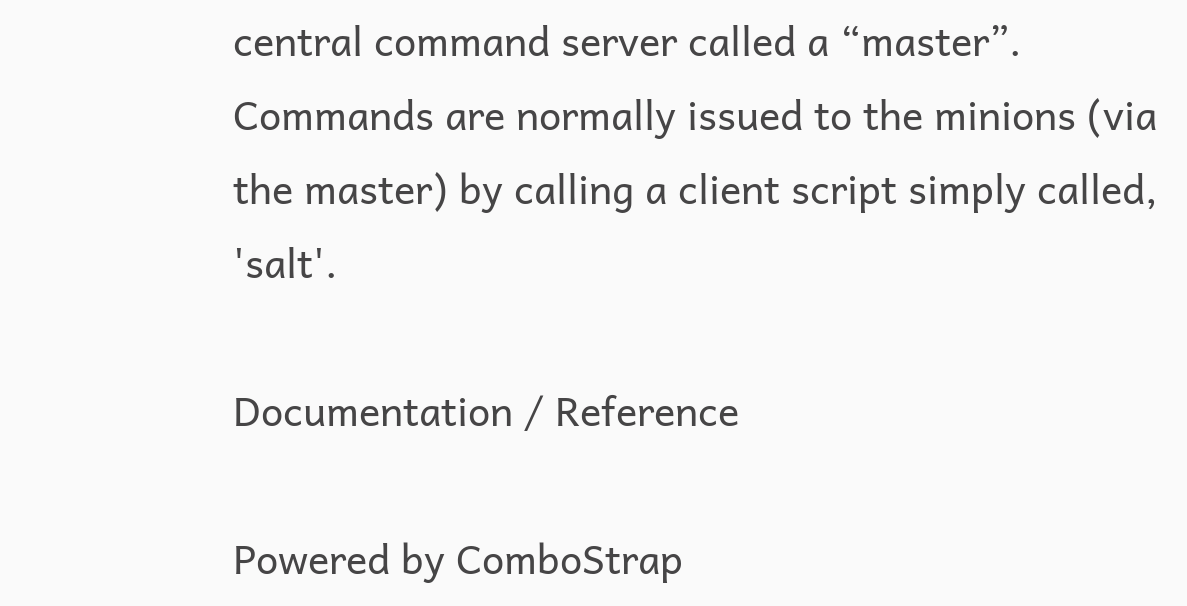central command server called a “master”. Commands are normally issued to the minions (via the master) by calling a client script simply called, 'salt'.

Documentation / Reference

Powered by ComboStrap